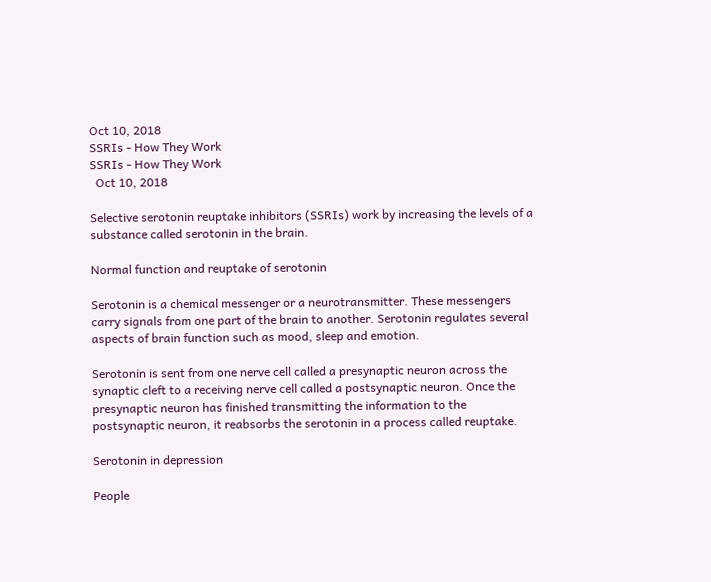Oct 10, 2018
SSRIs - How They Work
SSRIs - How They Work
  Oct 10, 2018

Selective serotonin reuptake inhibitors (SSRIs) work by increasing the levels of a substance called serotonin in the brain.

Normal function and reuptake of serotonin

Serotonin is a chemical messenger or a neurotransmitter. These messengers carry signals from one part of the brain to another. Serotonin regulates several aspects of brain function such as mood, sleep and emotion.

Serotonin is sent from one nerve cell called a presynaptic neuron across the synaptic cleft to a receiving nerve cell called a postsynaptic neuron. Once the presynaptic neuron has finished transmitting the information to the postsynaptic neuron, it reabsorbs the serotonin in a process called reuptake.

Serotonin in depression

People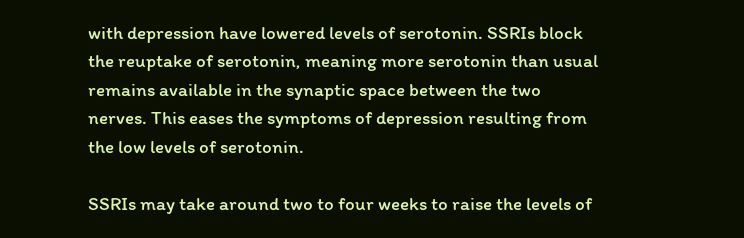with depression have lowered levels of serotonin. SSRIs block the reuptake of serotonin, meaning more serotonin than usual remains available in the synaptic space between the two nerves. This eases the symptoms of depression resulting from the low levels of serotonin.

SSRIs may take around two to four weeks to raise the levels of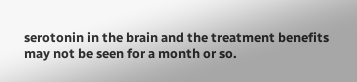serotonin in the brain and the treatment benefits may not be seen for a month or so.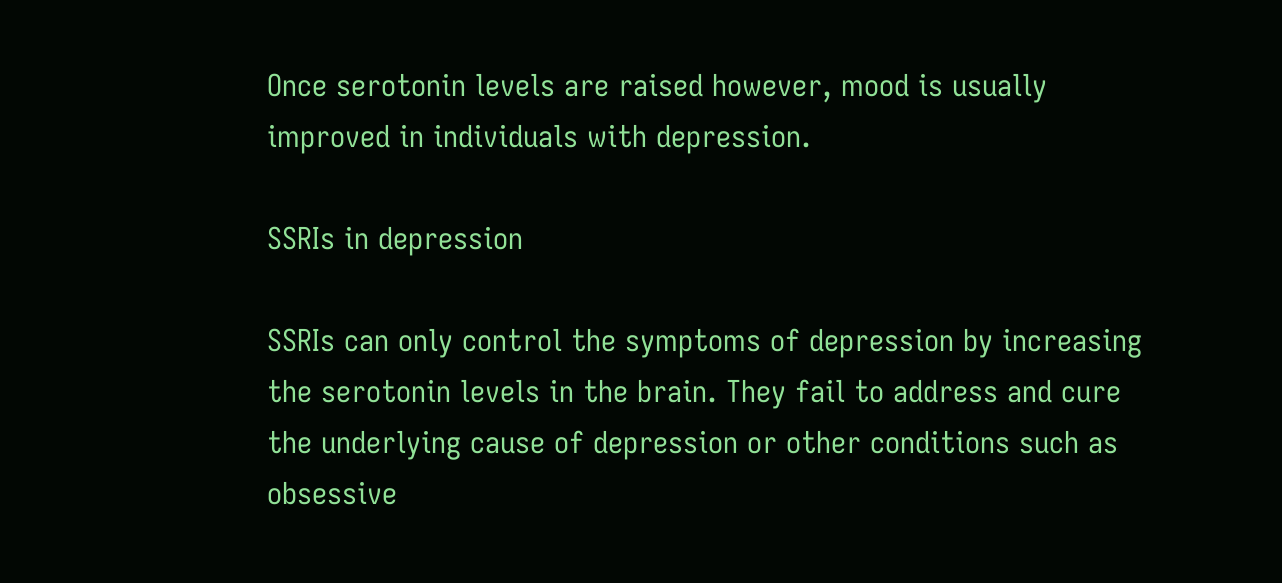Once serotonin levels are raised however, mood is usually improved in individuals with depression.

SSRIs in depression

SSRIs can only control the symptoms of depression by increasing the serotonin levels in the brain. They fail to address and cure the underlying cause of depression or other conditions such as obsessive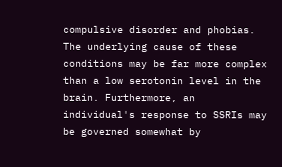compulsive disorder and phobias. The underlying cause of these conditions may be far more complex than a low serotonin level in the brain. Furthermore, an individual's response to SSRIs may be governed somewhat by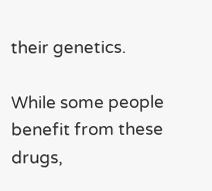their genetics.

While some people benefit from these drugs,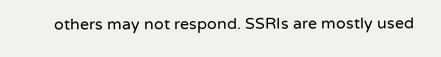others may not respond. SSRIs are mostly used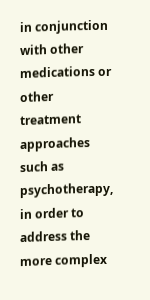in conjunction with other medications or other treatment approaches such as psychotherapy, in order to address the more complex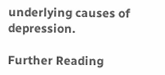underlying causes of depression.

Further Reading